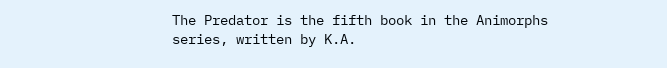The Predator is the fifth book in the Animorphs series, written by K.A.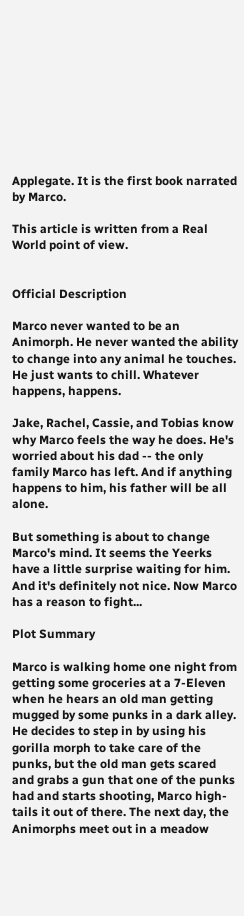Applegate. It is the first book narrated by Marco.

This article is written from a Real World point of view.


Official Description

Marco never wanted to be an Animorph. He never wanted the ability to change into any animal he touches. He just wants to chill. Whatever happens, happens.

Jake, Rachel, Cassie, and Tobias know why Marco feels the way he does. He's worried about his dad -- the only family Marco has left. And if anything happens to him, his father will be all alone.

But something is about to change Marco's mind. It seems the Yeerks have a little surprise waiting for him. And it's definitely not nice. Now Marco has a reason to fight...

Plot Summary

Marco is walking home one night from getting some groceries at a 7-Eleven when he hears an old man getting mugged by some punks in a dark alley. He decides to step in by using his gorilla morph to take care of the punks, but the old man gets scared and grabs a gun that one of the punks had and starts shooting, Marco high-tails it out of there. The next day, the Animorphs meet out in a meadow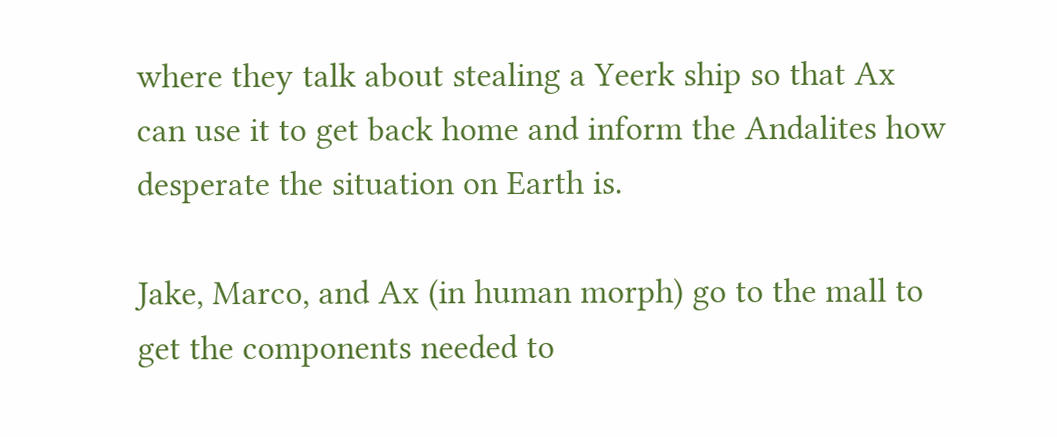where they talk about stealing a Yeerk ship so that Ax can use it to get back home and inform the Andalites how desperate the situation on Earth is.

Jake, Marco, and Ax (in human morph) go to the mall to get the components needed to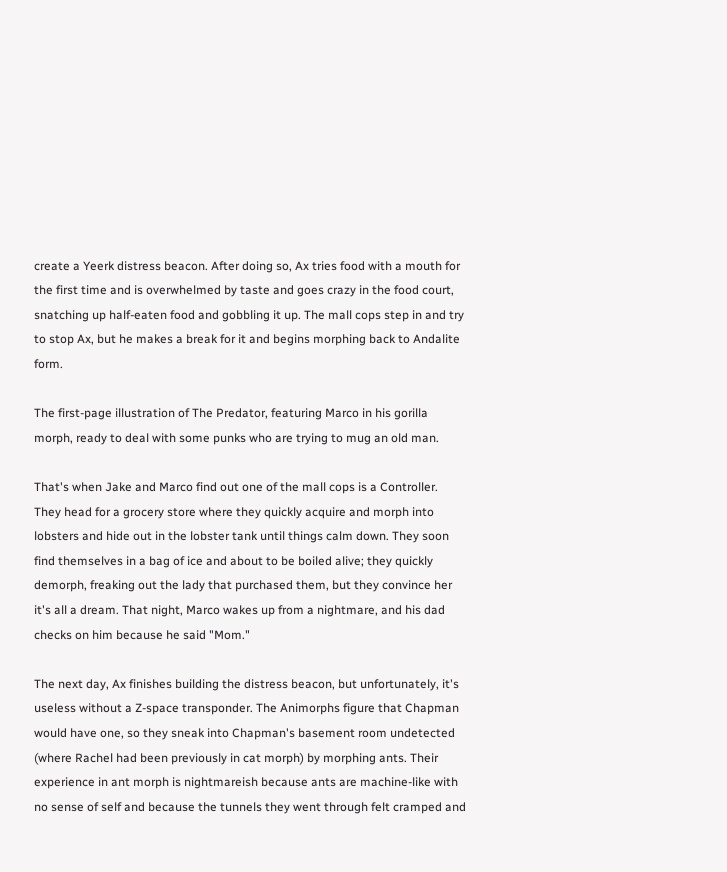create a Yeerk distress beacon. After doing so, Ax tries food with a mouth for the first time and is overwhelmed by taste and goes crazy in the food court, snatching up half-eaten food and gobbling it up. The mall cops step in and try to stop Ax, but he makes a break for it and begins morphing back to Andalite form.

The first-page illustration of The Predator, featuring Marco in his gorilla morph, ready to deal with some punks who are trying to mug an old man.

That's when Jake and Marco find out one of the mall cops is a Controller. They head for a grocery store where they quickly acquire and morph into lobsters and hide out in the lobster tank until things calm down. They soon find themselves in a bag of ice and about to be boiled alive; they quickly demorph, freaking out the lady that purchased them, but they convince her it's all a dream. That night, Marco wakes up from a nightmare, and his dad checks on him because he said "Mom."

The next day, Ax finishes building the distress beacon, but unfortunately, it's useless without a Z-space transponder. The Animorphs figure that Chapman would have one, so they sneak into Chapman's basement room undetected (where Rachel had been previously in cat morph) by morphing ants. Their experience in ant morph is nightmareish because ants are machine-like with no sense of self and because the tunnels they went through felt cramped and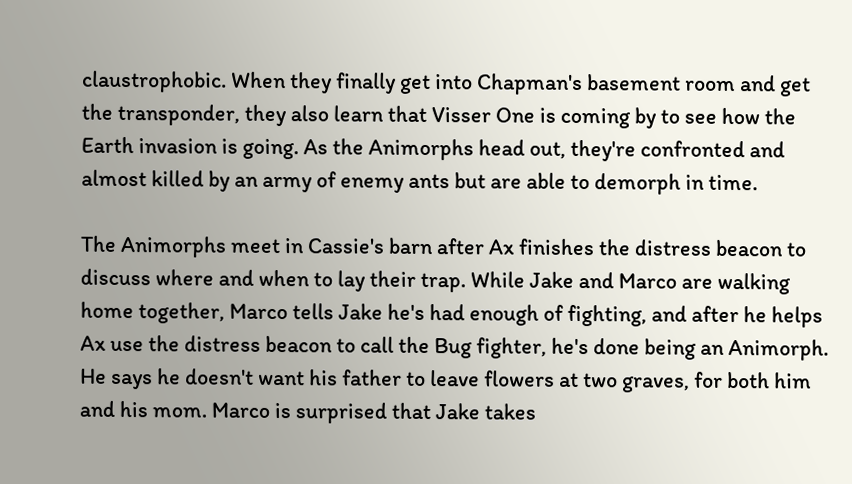claustrophobic. When they finally get into Chapman's basement room and get the transponder, they also learn that Visser One is coming by to see how the Earth invasion is going. As the Animorphs head out, they're confronted and almost killed by an army of enemy ants but are able to demorph in time.

The Animorphs meet in Cassie's barn after Ax finishes the distress beacon to discuss where and when to lay their trap. While Jake and Marco are walking home together, Marco tells Jake he's had enough of fighting, and after he helps Ax use the distress beacon to call the Bug fighter, he's done being an Animorph. He says he doesn't want his father to leave flowers at two graves, for both him and his mom. Marco is surprised that Jake takes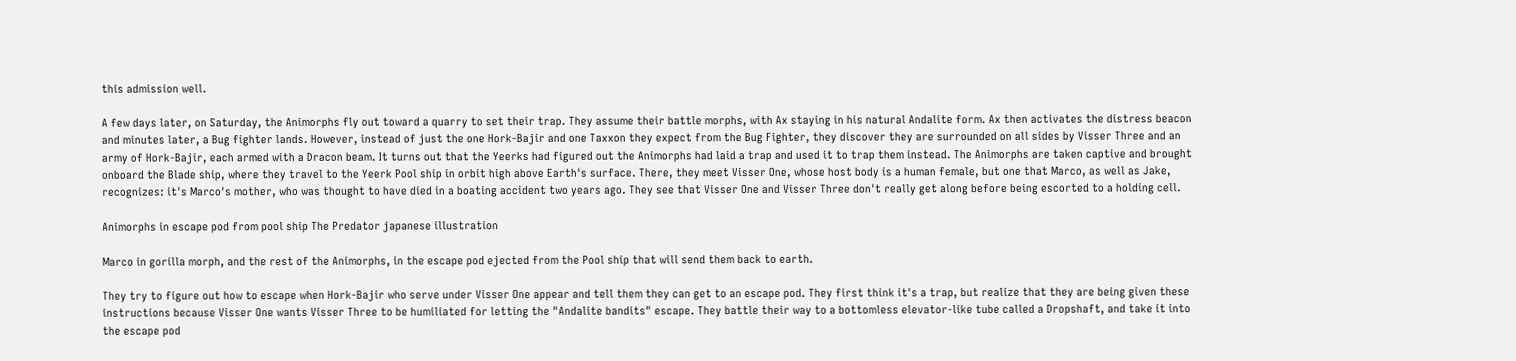this admission well.

A few days later, on Saturday, the Animorphs fly out toward a quarry to set their trap. They assume their battle morphs, with Ax staying in his natural Andalite form. Ax then activates the distress beacon and minutes later, a Bug fighter lands. However, instead of just the one Hork-Bajir and one Taxxon they expect from the Bug Fighter, they discover they are surrounded on all sides by Visser Three and an army of Hork-Bajir, each armed with a Dracon beam. It turns out that the Yeerks had figured out the Animorphs had laid a trap and used it to trap them instead. The Animorphs are taken captive and brought onboard the Blade ship, where they travel to the Yeerk Pool ship in orbit high above Earth's surface. There, they meet Visser One, whose host body is a human female, but one that Marco, as well as Jake, recognizes: it's Marco's mother, who was thought to have died in a boating accident two years ago. They see that Visser One and Visser Three don't really get along before being escorted to a holding cell.

Animorphs in escape pod from pool ship The Predator japanese illustration

Marco in gorilla morph, and the rest of the Animorphs, in the escape pod ejected from the Pool ship that will send them back to earth.

They try to figure out how to escape when Hork-Bajir who serve under Visser One appear and tell them they can get to an escape pod. They first think it's a trap, but realize that they are being given these instructions because Visser One wants Visser Three to be humiliated for letting the "Andalite bandits" escape. They battle their way to a bottomless elevator-like tube called a Dropshaft, and take it into the escape pod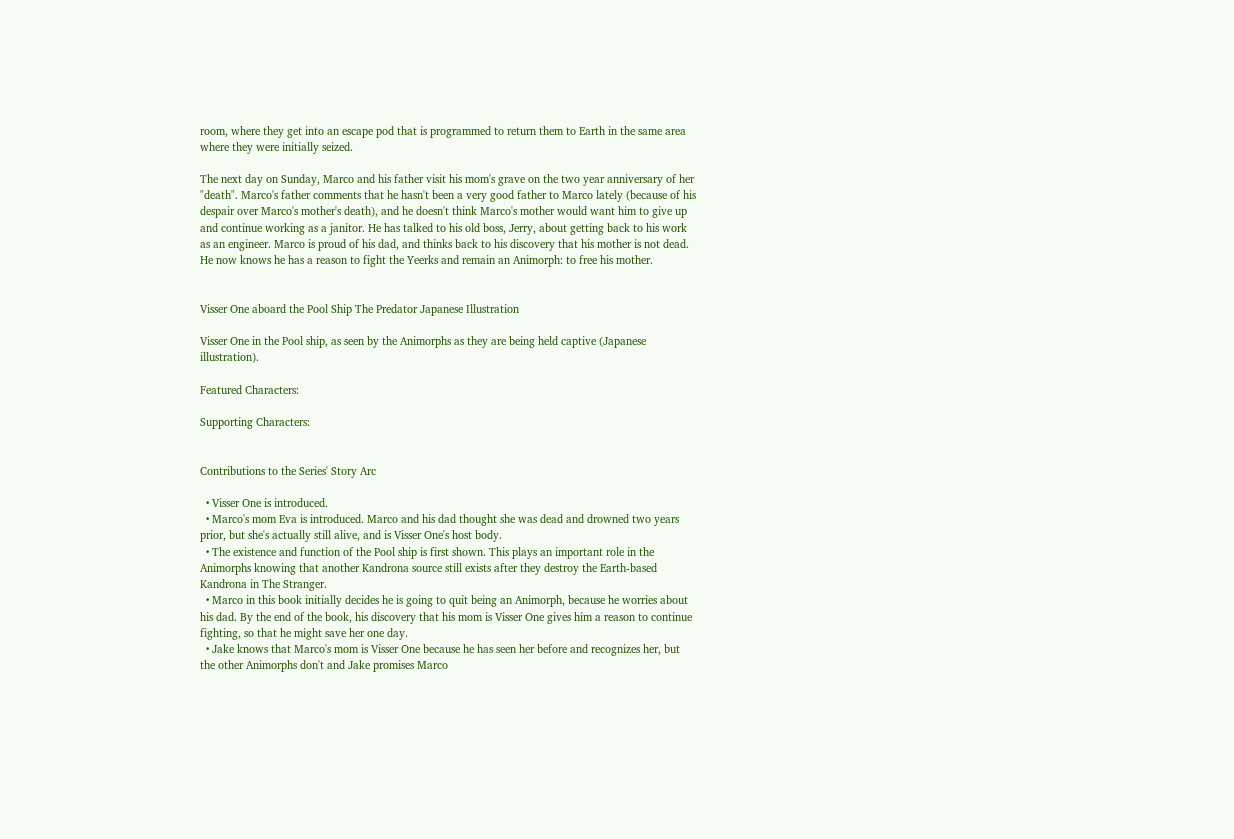room, where they get into an escape pod that is programmed to return them to Earth in the same area where they were initially seized.

The next day on Sunday, Marco and his father visit his mom's grave on the two year anniversary of her "death". Marco's father comments that he hasn't been a very good father to Marco lately (because of his despair over Marco's mother's death), and he doesn't think Marco's mother would want him to give up and continue working as a janitor. He has talked to his old boss, Jerry, about getting back to his work as an engineer. Marco is proud of his dad, and thinks back to his discovery that his mother is not dead. He now knows he has a reason to fight the Yeerks and remain an Animorph: to free his mother.


Visser One aboard the Pool Ship The Predator Japanese Illustration

Visser One in the Pool ship, as seen by the Animorphs as they are being held captive (Japanese illustration).

Featured Characters:

Supporting Characters:


Contributions to the Series' Story Arc

  • Visser One is introduced.
  • Marco's mom Eva is introduced. Marco and his dad thought she was dead and drowned two years prior, but she's actually still alive, and is Visser One's host body.
  • The existence and function of the Pool ship is first shown. This plays an important role in the Animorphs knowing that another Kandrona source still exists after they destroy the Earth-based Kandrona in The Stranger.
  • Marco in this book initially decides he is going to quit being an Animorph, because he worries about his dad. By the end of the book, his discovery that his mom is Visser One gives him a reason to continue fighting, so that he might save her one day.
  • Jake knows that Marco's mom is Visser One because he has seen her before and recognizes her, but the other Animorphs don't and Jake promises Marco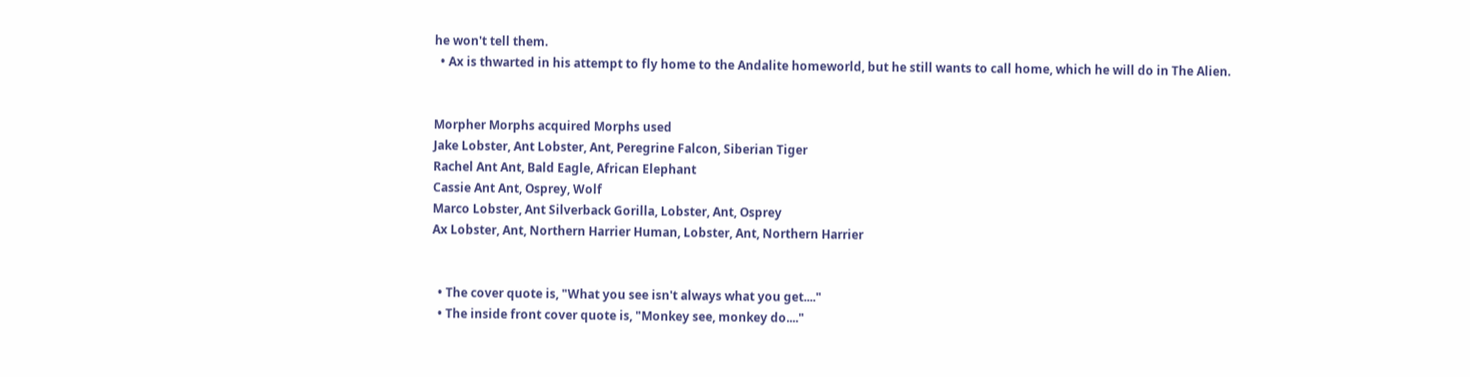he won't tell them.
  • Ax is thwarted in his attempt to fly home to the Andalite homeworld, but he still wants to call home, which he will do in The Alien.


Morpher Morphs acquired Morphs used
Jake Lobster, Ant Lobster, Ant, Peregrine Falcon, Siberian Tiger
Rachel Ant Ant, Bald Eagle, African Elephant
Cassie Ant Ant, Osprey, Wolf
Marco Lobster, Ant Silverback Gorilla, Lobster, Ant, Osprey
Ax Lobster, Ant, Northern Harrier Human, Lobster, Ant, Northern Harrier


  • The cover quote is, "What you see isn't always what you get...."
  • The inside front cover quote is, "Monkey see, monkey do...."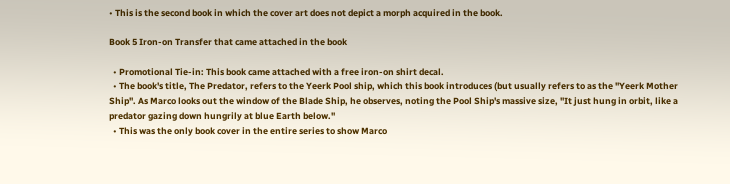• This is the second book in which the cover art does not depict a morph acquired in the book.

Book 5 Iron-on Transfer that came attached in the book

  • Promotional Tie-in: This book came attached with a free iron-on shirt decal.
  • The book's title, The Predator, refers to the Yeerk Pool ship, which this book introduces (but usually refers to as the "Yeerk Mother Ship". As Marco looks out the window of the Blade Ship, he observes, noting the Pool Ship's massive size, "It just hung in orbit, like a predator gazing down hungrily at blue Earth below."
  • This was the only book cover in the entire series to show Marco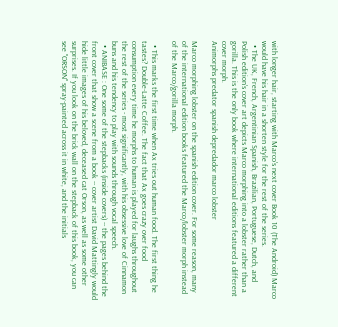with longer hair, starting with Marco's next cover Book 10 (The Android) Marco would have his hair in a shorten style for the rest of the series.
  • The UK, French, Argentinian Spanish, Brazilian, Portuguese, Dutch, and Polish edition's cover art depicts Marco morphing into a lobster rather than a gorilla. This is the only book where international editions featured a different cover morph.
Animorphs predator spanish depredador marco lobster

Marco morphing lobster on the spanish edition cover. For some reason, many of the international edition books featured the Marco/lobster morph instead of the Marco/gorilla morph.

  • This marks the first time when Ax tries out human food. The first thing he tastes? Double-Latte Coffee. The fact that Ax goes crazy over food consumption every time he morphs to human is played for laughs throughout the rest of the series - most significantly, with his obsessive love of Cinnamon buns and his tendency to play with sounds through vocal speech.
  • ANIBASE : One some of the stepbacks (inside covers) -- the pages behind the front cover that show a scene from a book -- cover artist David Mattingly would hide little images of his beloved, deceased cat Orson, as well as some other surprises. If you look on the brick wall on the stepback of this book, you can see "ORSON" spray-painted across it in white, and the initials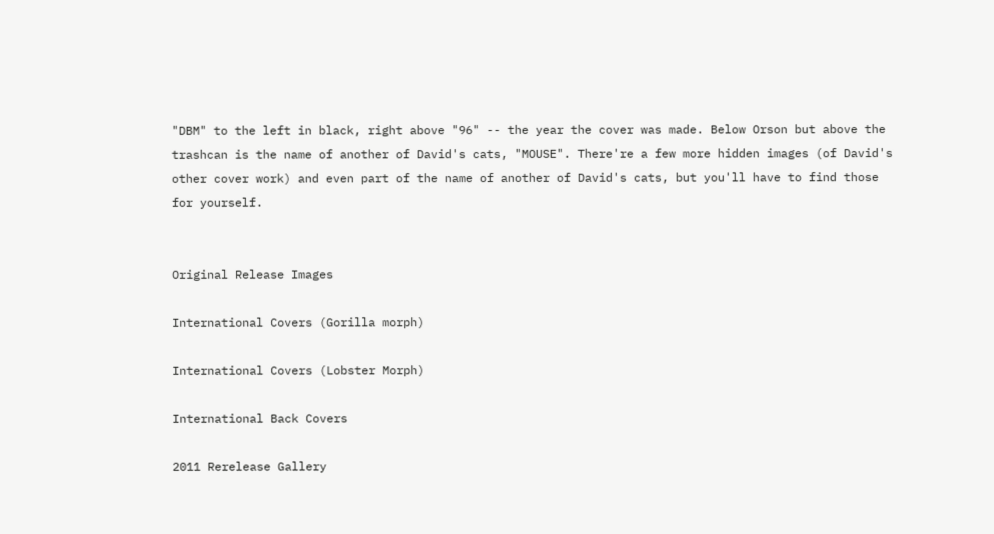"DBM" to the left in black, right above "96" -- the year the cover was made. Below Orson but above the trashcan is the name of another of David's cats, "MOUSE". There're a few more hidden images (of David's other cover work) and even part of the name of another of David's cats, but you'll have to find those for yourself.


Original Release Images

International Covers (Gorilla morph)

International Covers (Lobster Morph)

International Back Covers

2011 Rerelease Gallery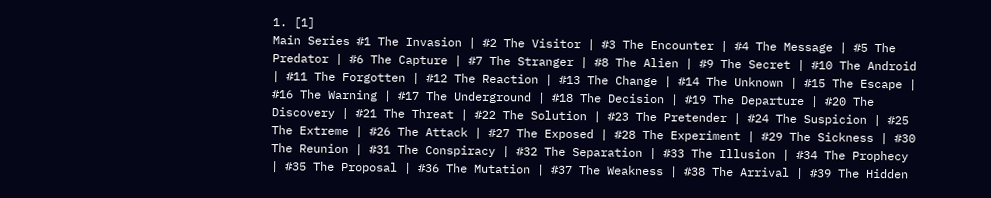1. [1]
Main Series #1 The Invasion | #2 The Visitor | #3 The Encounter | #4 The Message | #5 The Predator | #6 The Capture | #7 The Stranger | #8 The Alien | #9 The Secret | #10 The Android | #11 The Forgotten | #12 The Reaction | #13 The Change | #14 The Unknown | #15 The Escape | #16 The Warning | #17 The Underground | #18 The Decision | #19 The Departure | #20 The Discovery | #21 The Threat | #22 The Solution | #23 The Pretender | #24 The Suspicion | #25 The Extreme | #26 The Attack | #27 The Exposed | #28 The Experiment | #29 The Sickness | #30 The Reunion | #31 The Conspiracy | #32 The Separation | #33 The Illusion | #34 The Prophecy | #35 The Proposal | #36 The Mutation | #37 The Weakness | #38 The Arrival | #39 The Hidden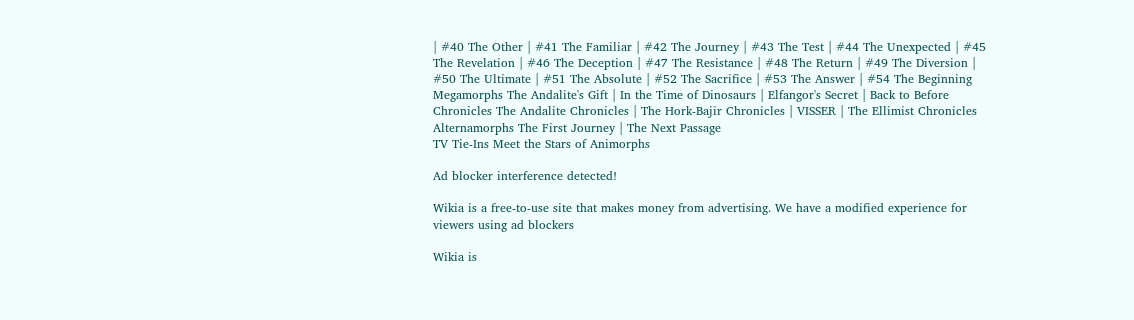| #40 The Other | #41 The Familiar | #42 The Journey | #43 The Test | #44 The Unexpected | #45 The Revelation | #46 The Deception | #47 The Resistance | #48 The Return | #49 The Diversion | #50 The Ultimate | #51 The Absolute | #52 The Sacrifice | #53 The Answer | #54 The Beginning
Megamorphs The Andalite's Gift | In the Time of Dinosaurs | Elfangor's Secret | Back to Before
Chronicles The Andalite Chronicles | The Hork-Bajir Chronicles | VISSER | The Ellimist Chronicles
Alternamorphs The First Journey | The Next Passage
TV Tie-Ins Meet the Stars of Animorphs

Ad blocker interference detected!

Wikia is a free-to-use site that makes money from advertising. We have a modified experience for viewers using ad blockers

Wikia is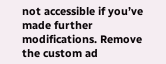not accessible if you’ve made further modifications. Remove the custom ad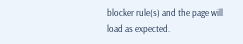blocker rule(s) and the page will load as expected.